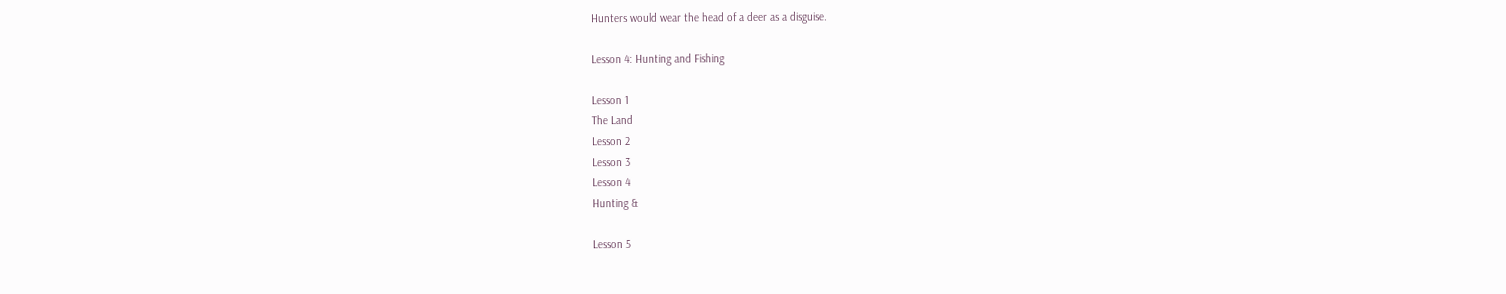Hunters would wear the head of a deer as a disguise.

Lesson 4: Hunting and Fishing

Lesson 1
The Land
Lesson 2
Lesson 3
Lesson 4
Hunting &

Lesson 5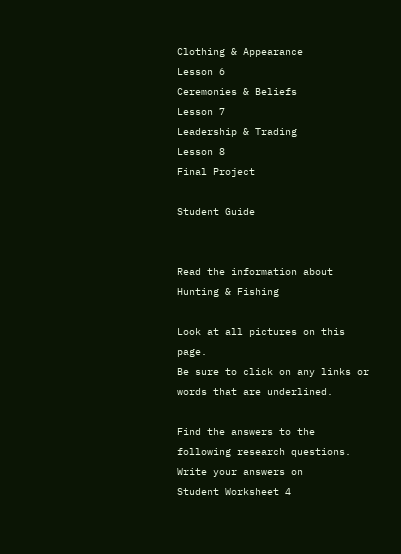Clothing & Appearance
Lesson 6
Ceremonies & Beliefs
Lesson 7
Leadership & Trading
Lesson 8
Final Project

Student Guide


Read the information about Hunting & Fishing

Look at all pictures on this page.
Be sure to click on any links or words that are underlined.

Find the answers to the following research questions.
Write your answers on
Student Worksheet 4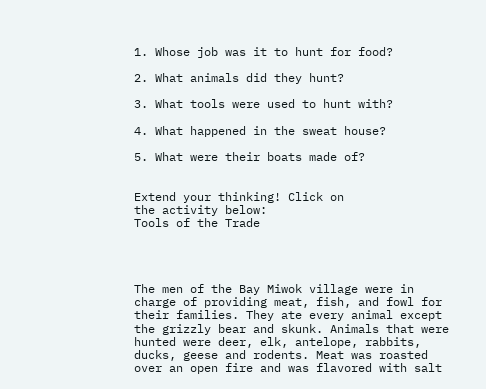1. Whose job was it to hunt for food?

2. What animals did they hunt?

3. What tools were used to hunt with?

4. What happened in the sweat house?

5. What were their boats made of?


Extend your thinking! Click on
the activity below:
Tools of the Trade




The men of the Bay Miwok village were in charge of providing meat, fish, and fowl for their families. They ate every animal except the grizzly bear and skunk. Animals that were hunted were deer, elk, antelope, rabbits, ducks, geese and rodents. Meat was roasted over an open fire and was flavored with salt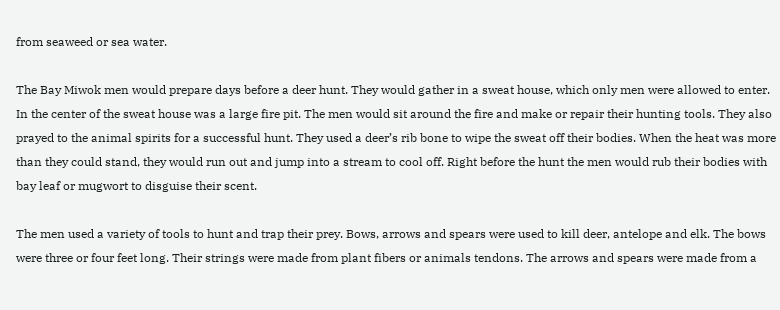from seaweed or sea water.

The Bay Miwok men would prepare days before a deer hunt. They would gather in a sweat house, which only men were allowed to enter. In the center of the sweat house was a large fire pit. The men would sit around the fire and make or repair their hunting tools. They also prayed to the animal spirits for a successful hunt. They used a deer’s rib bone to wipe the sweat off their bodies. When the heat was more than they could stand, they would run out and jump into a stream to cool off. Right before the hunt the men would rub their bodies with bay leaf or mugwort to disguise their scent.

The men used a variety of tools to hunt and trap their prey. Bows, arrows and spears were used to kill deer, antelope and elk. The bows were three or four feet long. Their strings were made from plant fibers or animals tendons. The arrows and spears were made from a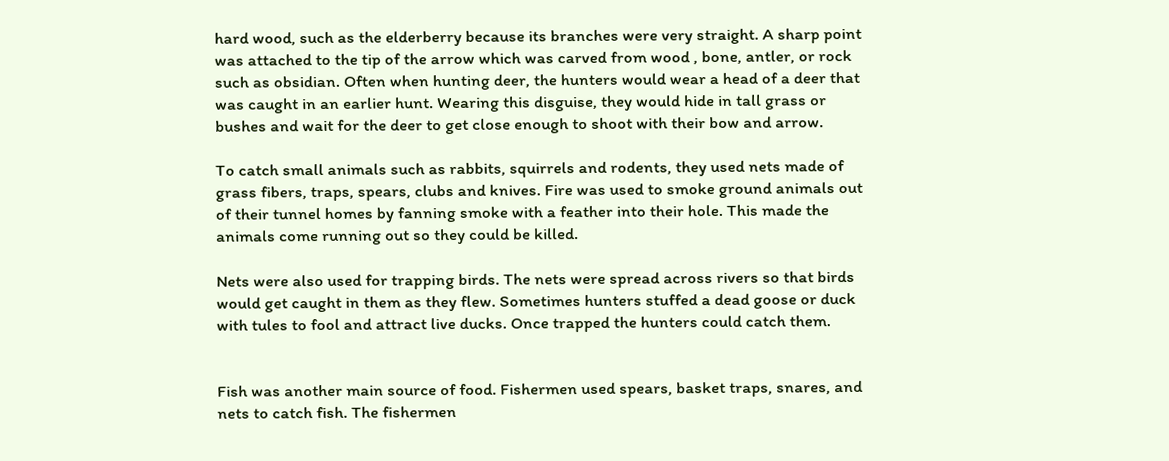hard wood, such as the elderberry because its branches were very straight. A sharp point was attached to the tip of the arrow which was carved from wood , bone, antler, or rock such as obsidian. Often when hunting deer, the hunters would wear a head of a deer that was caught in an earlier hunt. Wearing this disguise, they would hide in tall grass or bushes and wait for the deer to get close enough to shoot with their bow and arrow.

To catch small animals such as rabbits, squirrels and rodents, they used nets made of grass fibers, traps, spears, clubs and knives. Fire was used to smoke ground animals out of their tunnel homes by fanning smoke with a feather into their hole. This made the animals come running out so they could be killed.

Nets were also used for trapping birds. The nets were spread across rivers so that birds would get caught in them as they flew. Sometimes hunters stuffed a dead goose or duck with tules to fool and attract live ducks. Once trapped the hunters could catch them.


Fish was another main source of food. Fishermen used spears, basket traps, snares, and nets to catch fish. The fishermen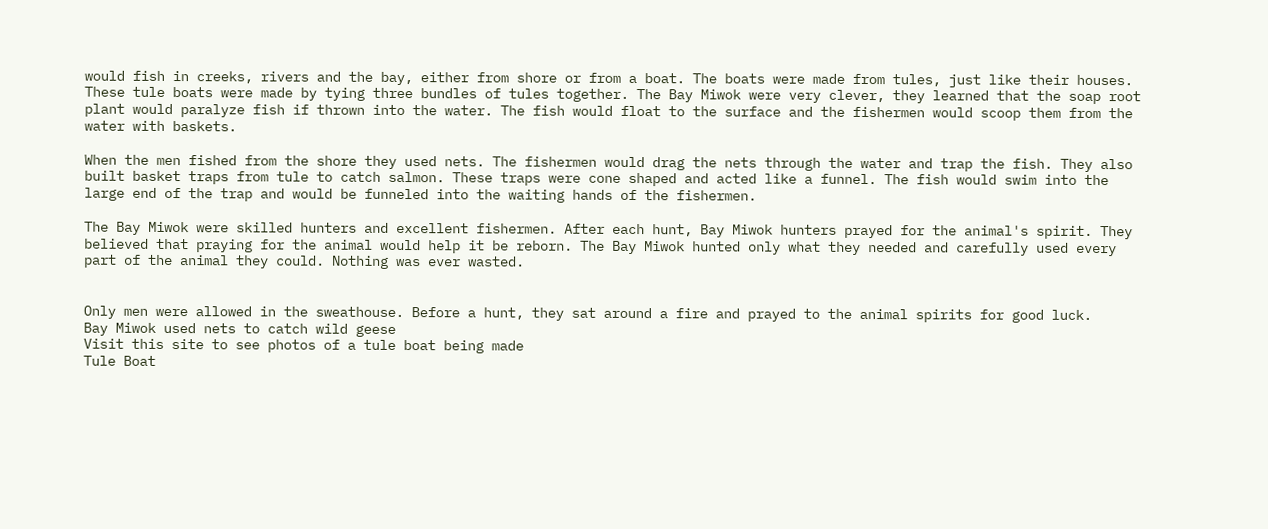would fish in creeks, rivers and the bay, either from shore or from a boat. The boats were made from tules, just like their houses. These tule boats were made by tying three bundles of tules together. The Bay Miwok were very clever, they learned that the soap root plant would paralyze fish if thrown into the water. The fish would float to the surface and the fishermen would scoop them from the water with baskets.

When the men fished from the shore they used nets. The fishermen would drag the nets through the water and trap the fish. They also built basket traps from tule to catch salmon. These traps were cone shaped and acted like a funnel. The fish would swim into the large end of the trap and would be funneled into the waiting hands of the fishermen.

The Bay Miwok were skilled hunters and excellent fishermen. After each hunt, Bay Miwok hunters prayed for the animal's spirit. They believed that praying for the animal would help it be reborn. The Bay Miwok hunted only what they needed and carefully used every part of the animal they could. Nothing was ever wasted.


Only men were allowed in the sweathouse. Before a hunt, they sat around a fire and prayed to the animal spirits for good luck.
Bay Miwok used nets to catch wild geese
Visit this site to see photos of a tule boat being made
Tule Boat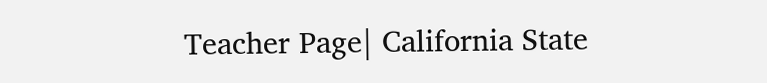Teacher Page| California State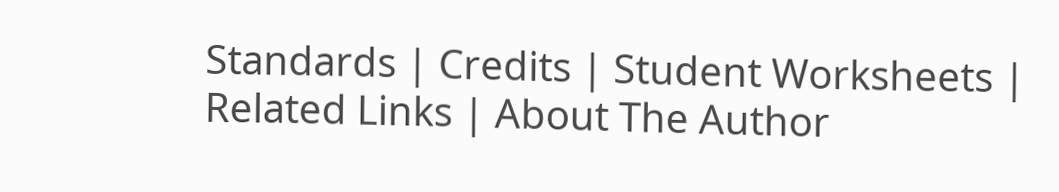Standards | Credits | Student Worksheets | Related Links | About The Author